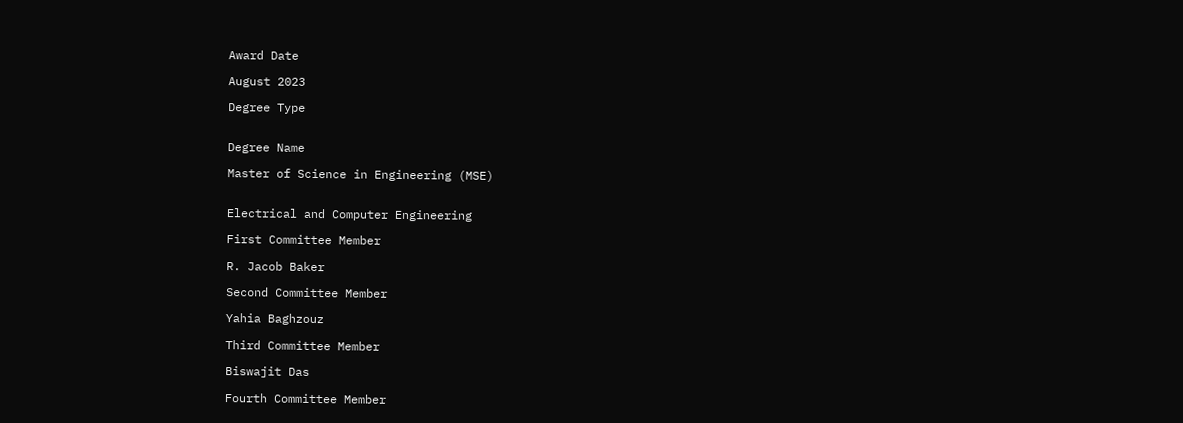Award Date

August 2023

Degree Type


Degree Name

Master of Science in Engineering (MSE)


Electrical and Computer Engineering

First Committee Member

R. Jacob Baker

Second Committee Member

Yahia Baghzouz

Third Committee Member

Biswajit Das

Fourth Committee Member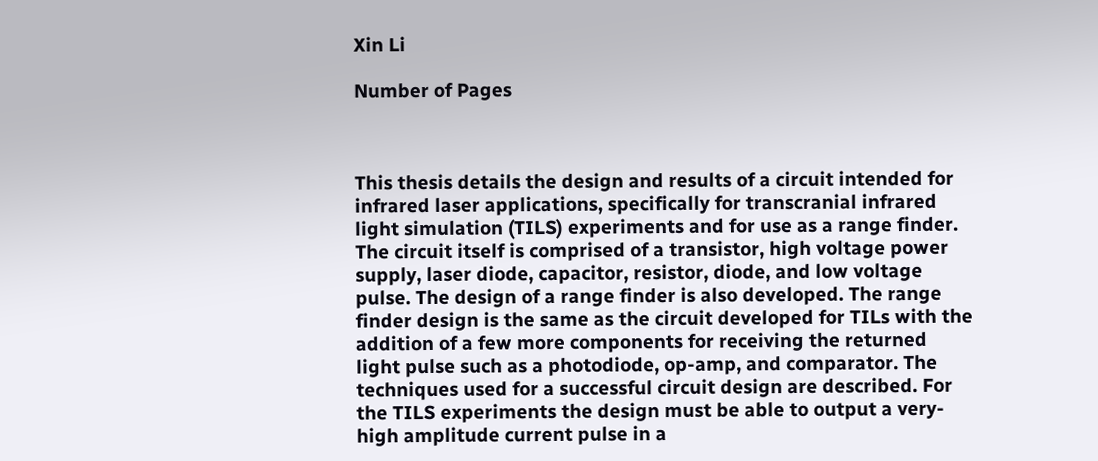Xin Li

Number of Pages



This thesis details the design and results of a circuit intended for infrared laser applications, specifically for transcranial infrared light simulation (TILS) experiments and for use as a range finder. The circuit itself is comprised of a transistor, high voltage power supply, laser diode, capacitor, resistor, diode, and low voltage pulse. The design of a range finder is also developed. The range finder design is the same as the circuit developed for TILs with the addition of a few more components for receiving the returned light pulse such as a photodiode, op-amp, and comparator. The techniques used for a successful circuit design are described. For the TILS experiments the design must be able to output a very-high amplitude current pulse in a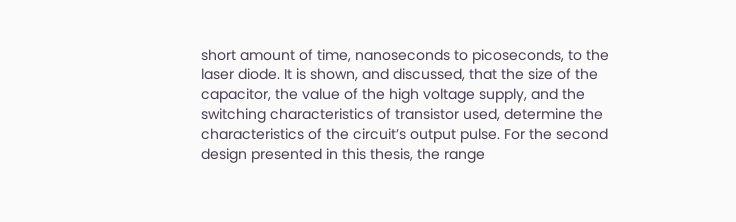short amount of time, nanoseconds to picoseconds, to the laser diode. It is shown, and discussed, that the size of the capacitor, the value of the high voltage supply, and the switching characteristics of transistor used, determine the characteristics of the circuit’s output pulse. For the second design presented in this thesis, the range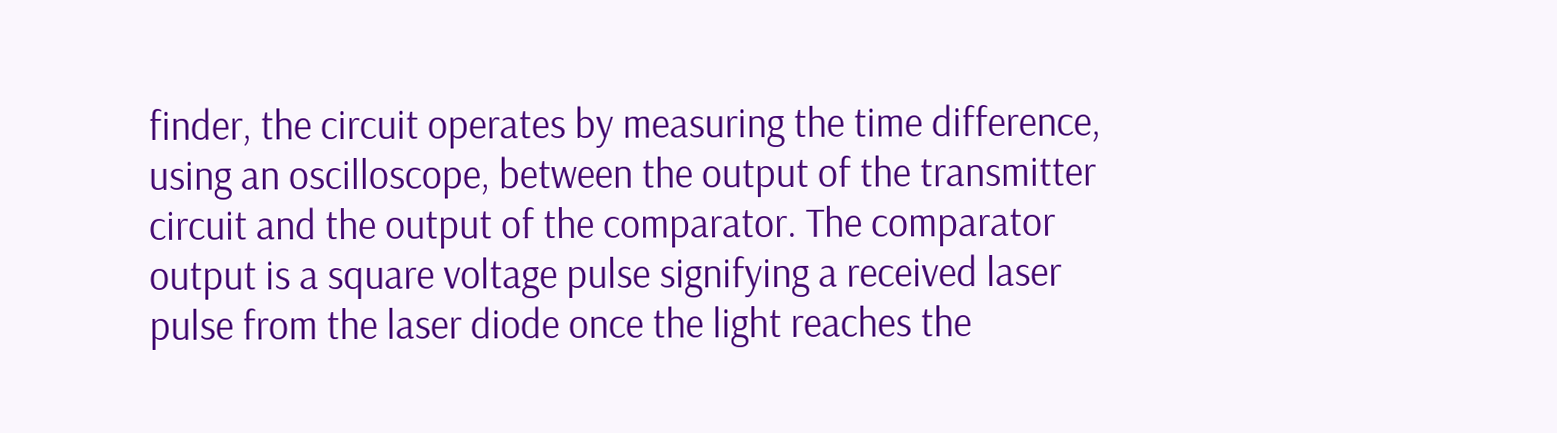finder, the circuit operates by measuring the time difference, using an oscilloscope, between the output of the transmitter circuit and the output of the comparator. The comparator output is a square voltage pulse signifying a received laser pulse from the laser diode once the light reaches the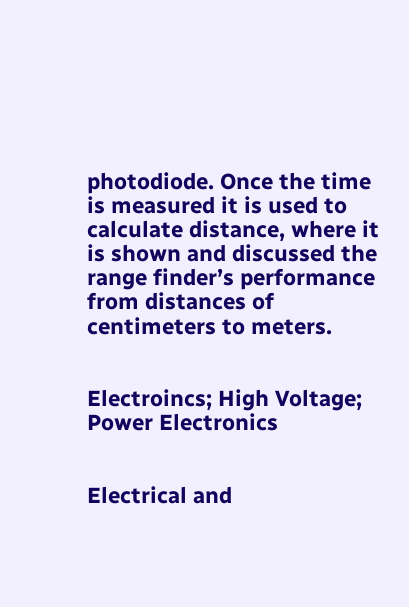photodiode. Once the time is measured it is used to calculate distance, where it is shown and discussed the range finder’s performance from distances of centimeters to meters.


Electroincs; High Voltage; Power Electronics


Electrical and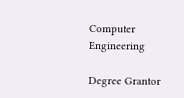Computer Engineering

Degree Grantor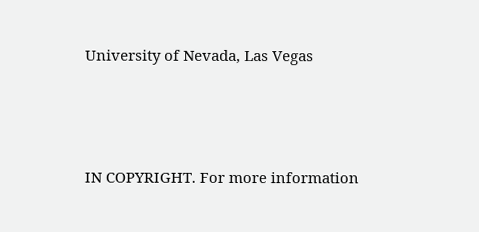University of Nevada, Las Vegas




IN COPYRIGHT. For more information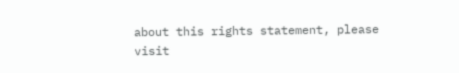about this rights statement, please visit